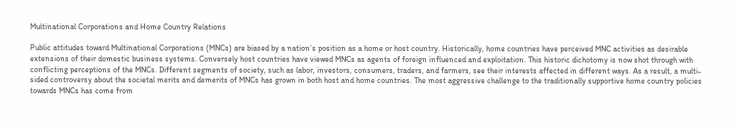Multinational Corporations and Home Country Relations

Public attitudes toward Multinational Corporations (MNCs) are biased by a nation’s position as a home or host country. Historically, home countries have perceived MNC activities as desirable extensions of their domestic business systems. Conversely host countries have viewed MNCs as agents of foreign influenced and exploitation. This historic dichotomy is now shot through with conflicting perceptions of the MNCs. Different segments of society, such as labor, investors, consumers, traders, and farmers, see their interests affected in different ways. As a result, a multi-sided controversy about the societal merits and demerits of MNCs has grown in both host and home countries. The most aggressive challenge to the traditionally supportive home country policies towards MNCs has come from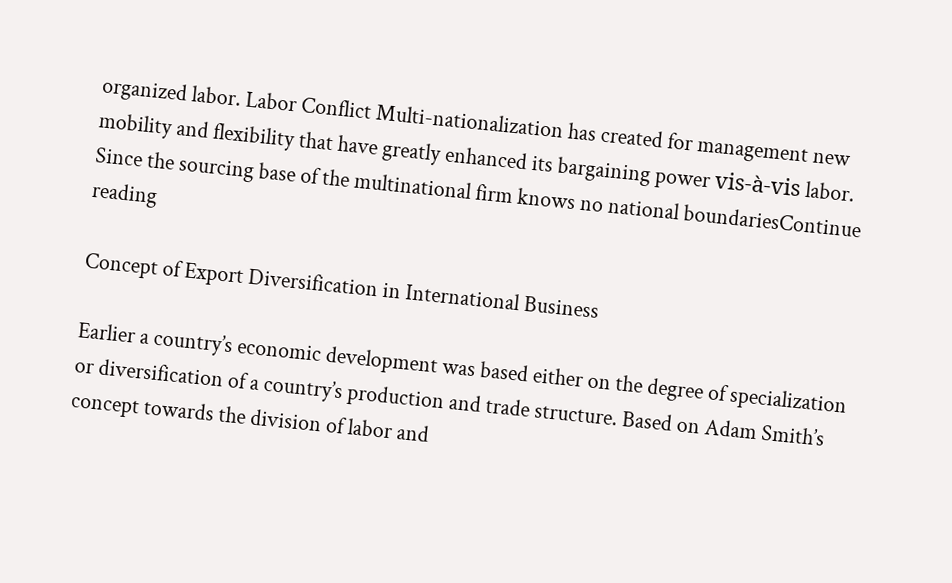organized labor. Labor Conflict Multi-nationalization has created for management new mobility and flexibility that have greatly enhanced its bargaining power vis-à-vis labor. Since the sourcing base of the multinational firm knows no national boundariesContinue reading

Concept of Export Diversification in International Business

Earlier a country’s economic development was based either on the degree of specialization or diversification of a country’s production and trade structure. Based on Adam Smith’s concept towards the division of labor and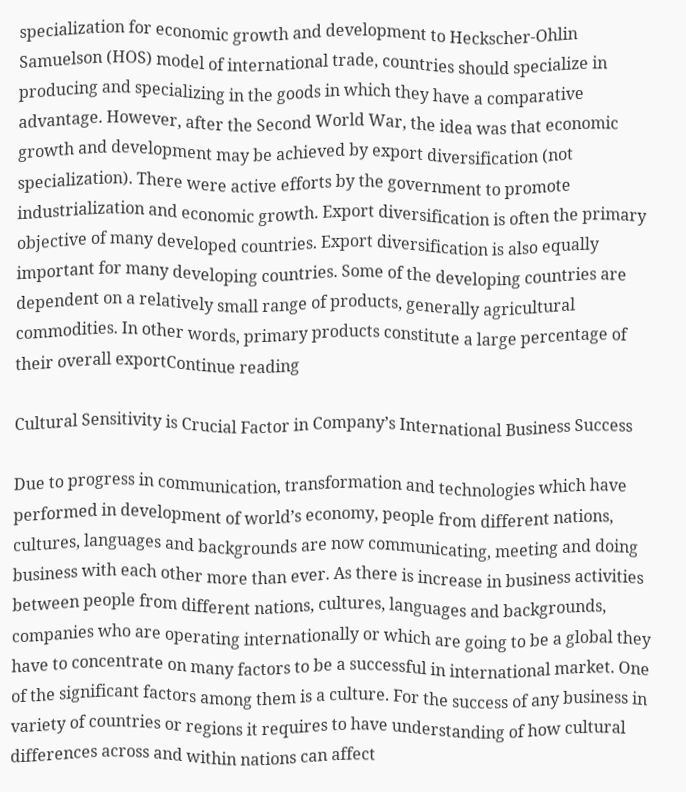specialization for economic growth and development to Heckscher-Ohlin Samuelson (HOS) model of international trade, countries should specialize in producing and specializing in the goods in which they have a comparative advantage. However, after the Second World War, the idea was that economic growth and development may be achieved by export diversification (not specialization). There were active efforts by the government to promote industrialization and economic growth. Export diversification is often the primary objective of many developed countries. Export diversification is also equally important for many developing countries. Some of the developing countries are dependent on a relatively small range of products, generally agricultural commodities. In other words, primary products constitute a large percentage of their overall exportContinue reading

Cultural Sensitivity is Crucial Factor in Company’s International Business Success

Due to progress in communication, transformation and technologies which have performed in development of world’s economy, people from different nations, cultures, languages and backgrounds are now communicating, meeting and doing business with each other more than ever. As there is increase in business activities between people from different nations, cultures, languages and backgrounds, companies who are operating internationally or which are going to be a global they have to concentrate on many factors to be a successful in international market. One of the significant factors among them is a culture. For the success of any business in variety of countries or regions it requires to have understanding of how cultural differences across and within nations can affect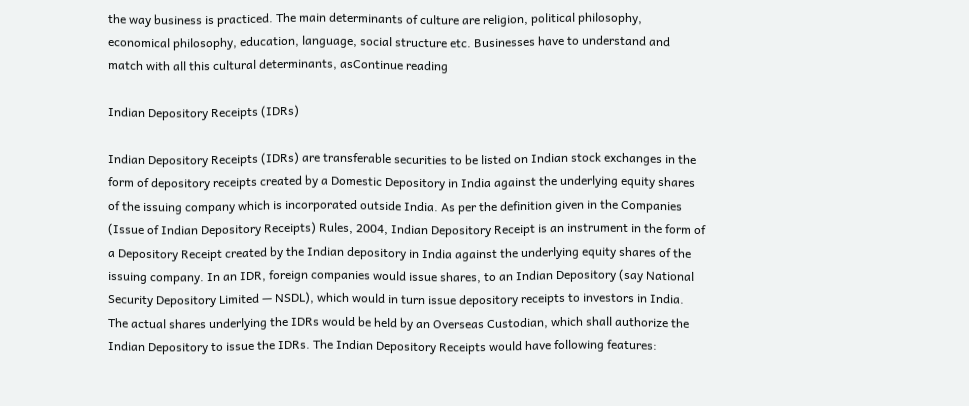the way business is practiced. The main determinants of culture are religion, political philosophy, economical philosophy, education, language, social structure etc. Businesses have to understand and match with all this cultural determinants, asContinue reading

Indian Depository Receipts (IDRs)

Indian Depository Receipts (IDRs) are transferable securities to be listed on Indian stock exchanges in the form of depository receipts created by a Domestic Depository in India against the underlying equity shares of the issuing company which is incorporated outside India. As per the definition given in the Companies (Issue of Indian Depository Receipts) Rules, 2004, Indian Depository Receipt is an instrument in the form of a Depository Receipt created by the Indian depository in India against the underlying equity shares of the issuing company. In an IDR, foreign companies would issue shares, to an Indian Depository (say National Security Depository Limited — NSDL), which would in turn issue depository receipts to investors in India. The actual shares underlying the IDRs would be held by an Overseas Custodian, which shall authorize the Indian Depository to issue the IDRs. The Indian Depository Receipts would have following features: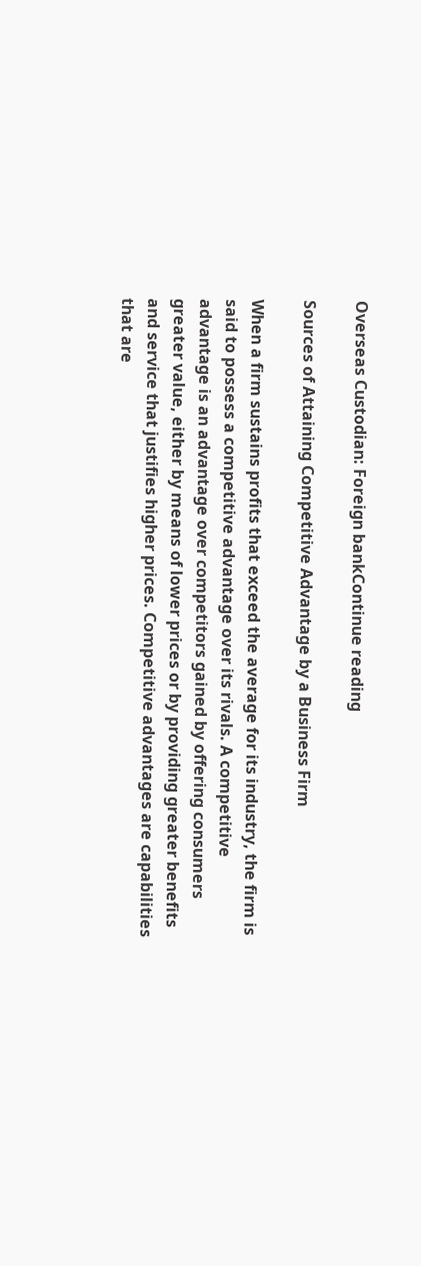Overseas Custodian: Foreign bankContinue reading

Sources of Attaining Competitive Advantage by a Business Firm

When a firm sustains profits that exceed the average for its industry, the firm is said to possess a competitive advantage over its rivals. A competitive advantage is an advantage over competitors gained by offering consumers greater value, either by means of lower prices or by providing greater benefits and service that justifies higher prices. Competitive advantages are capabilities that are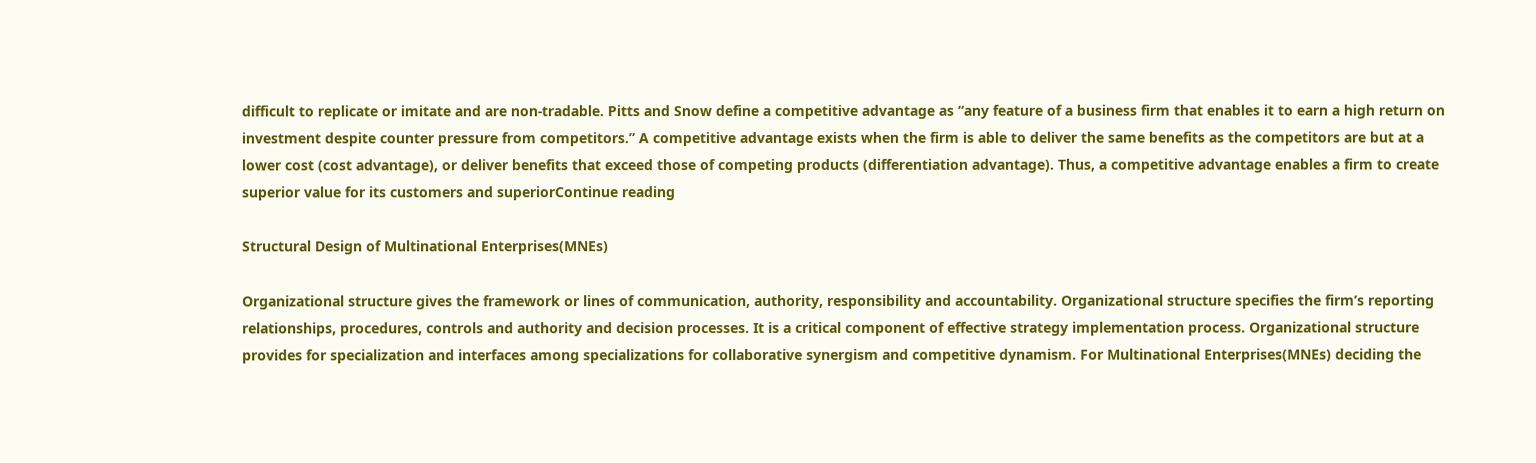difficult to replicate or imitate and are non-tradable. Pitts and Snow define a competitive advantage as “any feature of a business firm that enables it to earn a high return on investment despite counter pressure from competitors.” A competitive advantage exists when the firm is able to deliver the same benefits as the competitors are but at a lower cost (cost advantage), or deliver benefits that exceed those of competing products (differentiation advantage). Thus, a competitive advantage enables a firm to create superior value for its customers and superiorContinue reading

Structural Design of Multinational Enterprises(MNEs)

Organizational structure gives the framework or lines of communication, authority, responsibility and accountability. Organizational structure specifies the firm’s reporting relationships, procedures, controls and authority and decision processes. It is a critical component of effective strategy implementation process. Organizational structure provides for specialization and interfaces among specializations for collaborative synergism and competitive dynamism. For Multinational Enterprises(MNEs) deciding the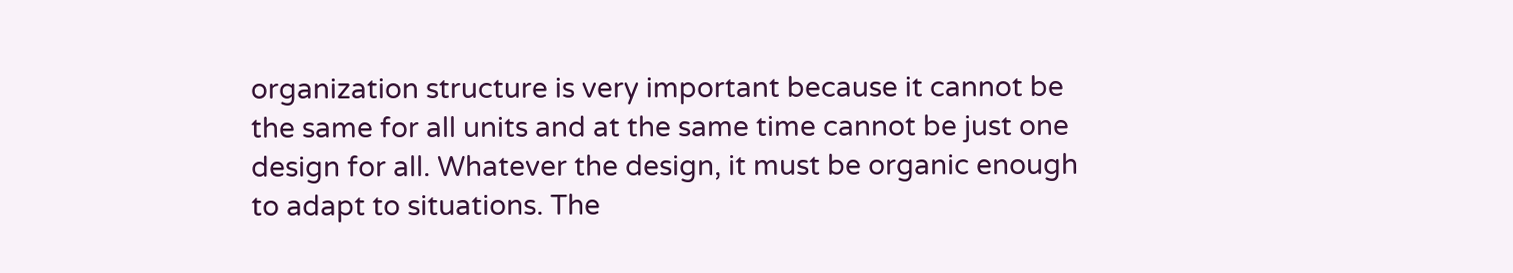organization structure is very important because it cannot be the same for all units and at the same time cannot be just one design for all. Whatever the design, it must be organic enough to adapt to situations. The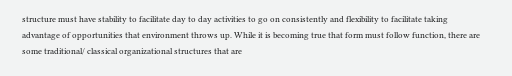structure must have stability to facilitate day to day activities to go on consistently and flexibility to facilitate taking advantage of opportunities that environment throws up. While it is becoming true that form must follow function, there are some traditional/ classical organizational structures that are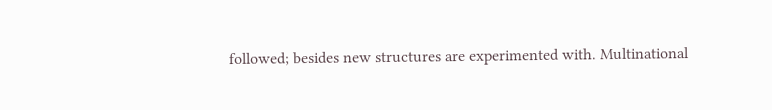followed; besides new structures are experimented with. Multinational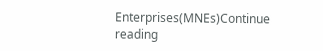Enterprises(MNEs)Continue reading